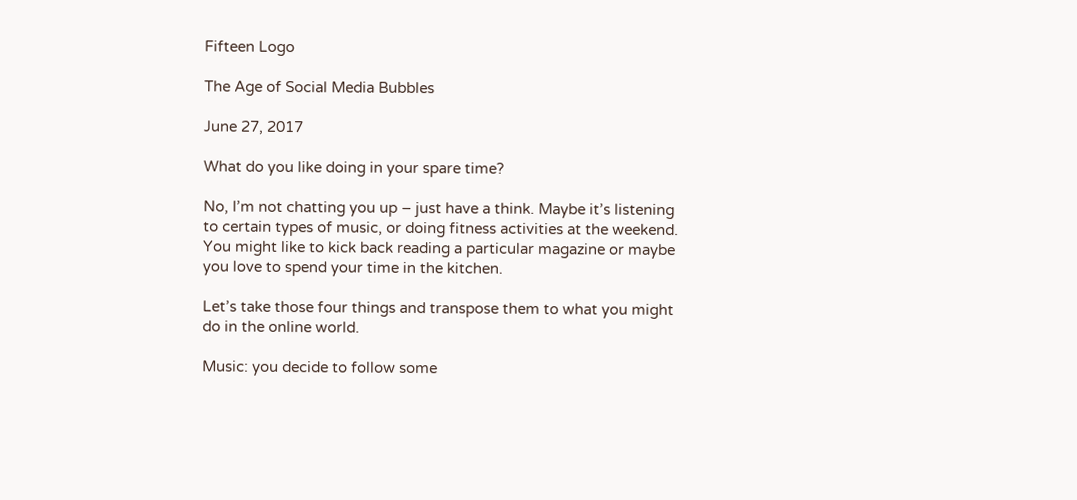Fifteen Logo

The Age of Social Media Bubbles

June 27, 2017

What do you like doing in your spare time?

No, I’m not chatting you up – just have a think. Maybe it’s listening to certain types of music, or doing fitness activities at the weekend. You might like to kick back reading a particular magazine or maybe you love to spend your time in the kitchen.

Let’s take those four things and transpose them to what you might do in the online world.

Music: you decide to follow some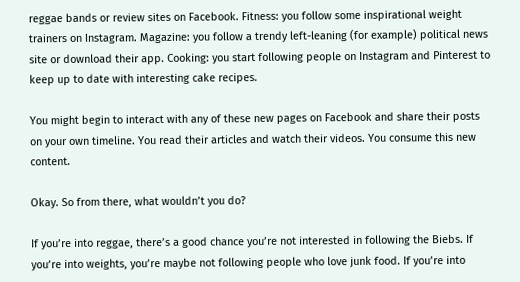reggae bands or review sites on Facebook. Fitness: you follow some inspirational weight trainers on Instagram. Magazine: you follow a trendy left-leaning (for example) political news site or download their app. Cooking: you start following people on Instagram and Pinterest to keep up to date with interesting cake recipes.

You might begin to interact with any of these new pages on Facebook and share their posts on your own timeline. You read their articles and watch their videos. You consume this new content.

Okay. So from there, what wouldn’t you do?

If you’re into reggae, there’s a good chance you’re not interested in following the Biebs. If you’re into weights, you’re maybe not following people who love junk food. If you’re into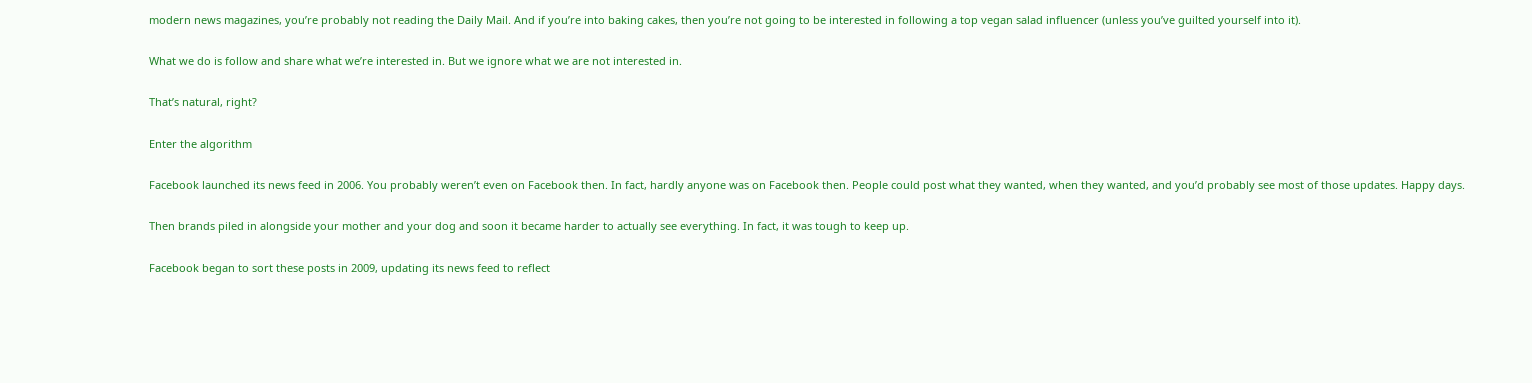modern news magazines, you’re probably not reading the Daily Mail. And if you’re into baking cakes, then you’re not going to be interested in following a top vegan salad influencer (unless you’ve guilted yourself into it).

What we do is follow and share what we’re interested in. But we ignore what we are not interested in.

That’s natural, right?

Enter the algorithm

Facebook launched its news feed in 2006. You probably weren’t even on Facebook then. In fact, hardly anyone was on Facebook then. People could post what they wanted, when they wanted, and you’d probably see most of those updates. Happy days.

Then brands piled in alongside your mother and your dog and soon it became harder to actually see everything. In fact, it was tough to keep up.

Facebook began to sort these posts in 2009, updating its news feed to reflect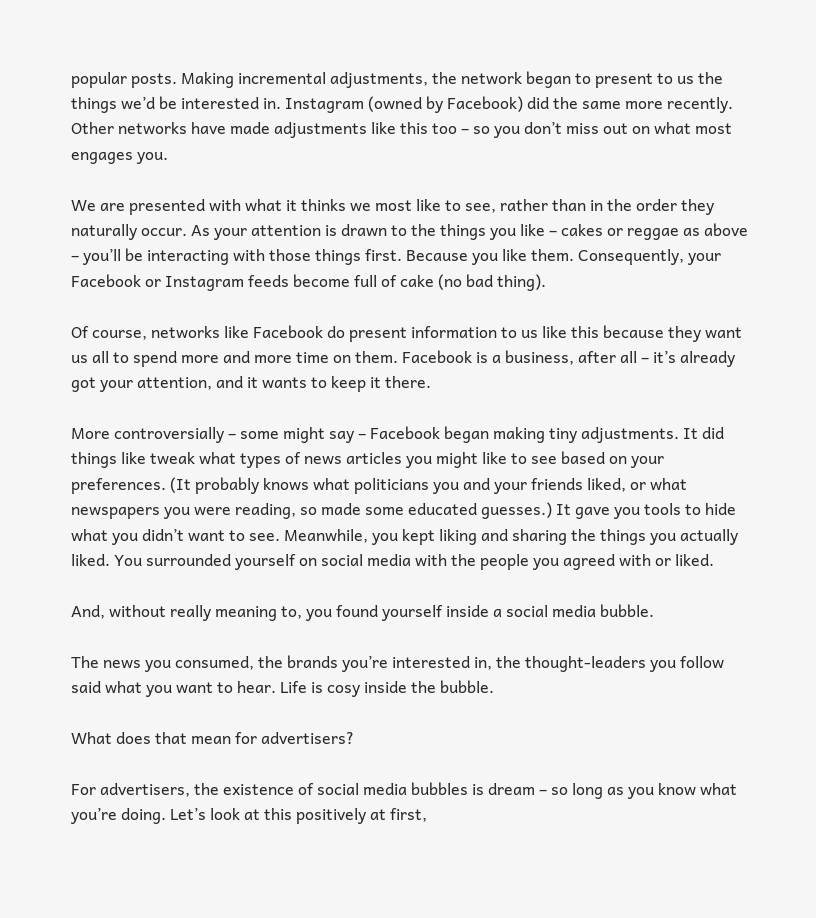popular posts. Making incremental adjustments, the network began to present to us the things we’d be interested in. Instagram (owned by Facebook) did the same more recently. Other networks have made adjustments like this too – so you don’t miss out on what most engages you.

We are presented with what it thinks we most like to see, rather than in the order they naturally occur. As your attention is drawn to the things you like – cakes or reggae as above – you’ll be interacting with those things first. Because you like them. Consequently, your Facebook or Instagram feeds become full of cake (no bad thing).

Of course, networks like Facebook do present information to us like this because they want us all to spend more and more time on them. Facebook is a business, after all – it’s already got your attention, and it wants to keep it there.

More controversially – some might say – Facebook began making tiny adjustments. It did things like tweak what types of news articles you might like to see based on your preferences. (It probably knows what politicians you and your friends liked, or what newspapers you were reading, so made some educated guesses.) It gave you tools to hide what you didn’t want to see. Meanwhile, you kept liking and sharing the things you actually liked. You surrounded yourself on social media with the people you agreed with or liked.

And, without really meaning to, you found yourself inside a social media bubble.

The news you consumed, the brands you’re interested in, the thought-leaders you follow said what you want to hear. Life is cosy inside the bubble.

What does that mean for advertisers?

For advertisers, the existence of social media bubbles is dream – so long as you know what you’re doing. Let’s look at this positively at first,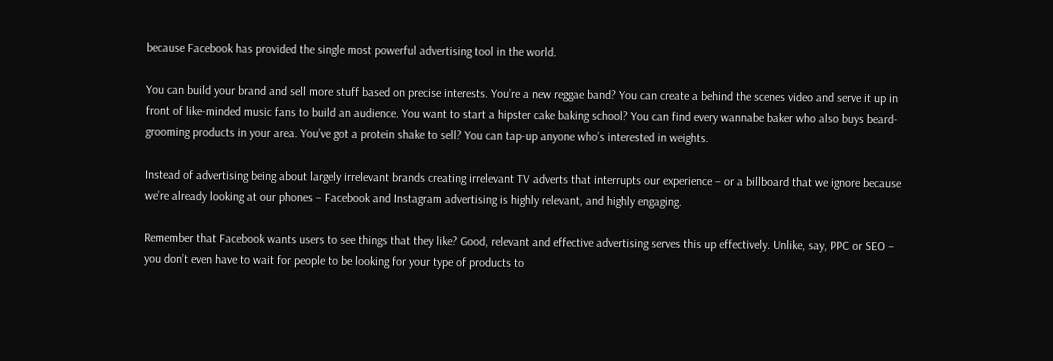because Facebook has provided the single most powerful advertising tool in the world.

You can build your brand and sell more stuff based on precise interests. You’re a new reggae band? You can create a behind the scenes video and serve it up in front of like-minded music fans to build an audience. You want to start a hipster cake baking school? You can find every wannabe baker who also buys beard-grooming products in your area. You’ve got a protein shake to sell? You can tap-up anyone who’s interested in weights.

Instead of advertising being about largely irrelevant brands creating irrelevant TV adverts that interrupts our experience – or a billboard that we ignore because we’re already looking at our phones – Facebook and Instagram advertising is highly relevant, and highly engaging.

Remember that Facebook wants users to see things that they like? Good, relevant and effective advertising serves this up effectively. Unlike, say, PPC or SEO – you don’t even have to wait for people to be looking for your type of products to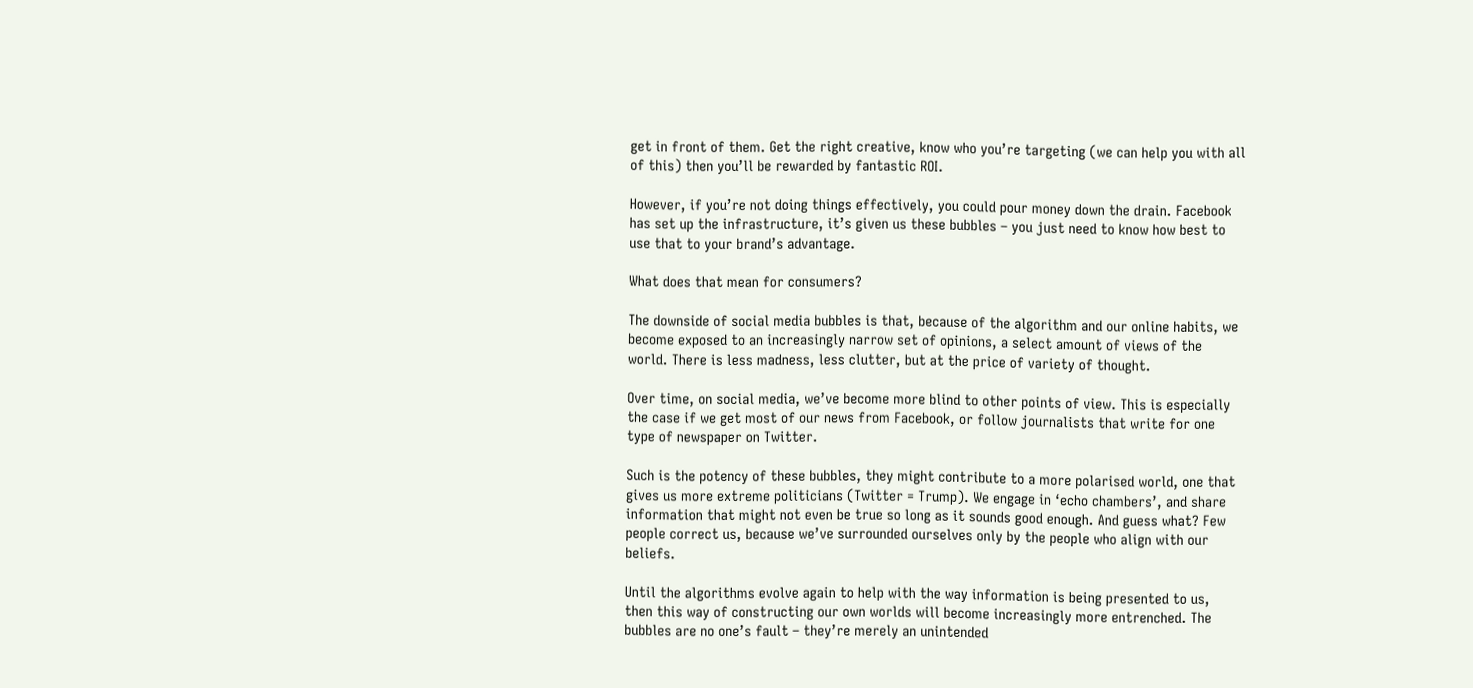get in front of them. Get the right creative, know who you’re targeting (we can help you with all of this) then you’ll be rewarded by fantastic ROI.

However, if you’re not doing things effectively, you could pour money down the drain. Facebook has set up the infrastructure, it’s given us these bubbles – you just need to know how best to use that to your brand’s advantage.

What does that mean for consumers?

The downside of social media bubbles is that, because of the algorithm and our online habits, we become exposed to an increasingly narrow set of opinions, a select amount of views of the world. There is less madness, less clutter, but at the price of variety of thought.

Over time, on social media, we’ve become more blind to other points of view. This is especially the case if we get most of our news from Facebook, or follow journalists that write for one type of newspaper on Twitter.

Such is the potency of these bubbles, they might contribute to a more polarised world, one that gives us more extreme politicians (Twitter = Trump). We engage in ‘echo chambers’, and share information that might not even be true so long as it sounds good enough. And guess what? Few people correct us, because we’ve surrounded ourselves only by the people who align with our beliefs.

Until the algorithms evolve again to help with the way information is being presented to us, then this way of constructing our own worlds will become increasingly more entrenched. The bubbles are no one’s fault – they’re merely an unintended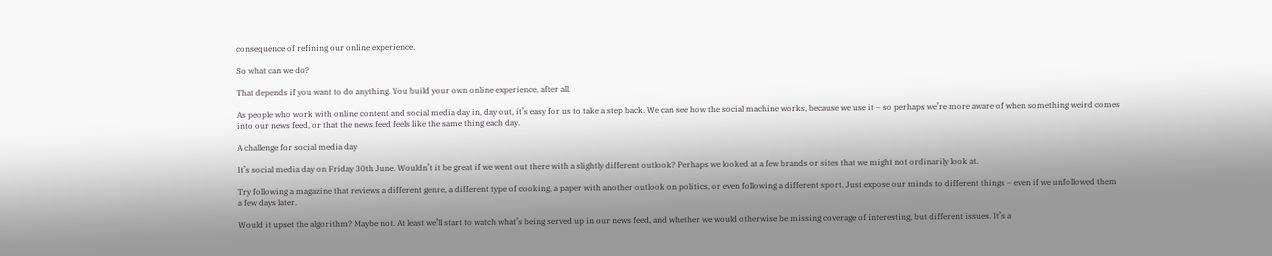consequence of refining our online experience.

So what can we do?

That depends if you want to do anything. You build your own online experience, after all.

As people who work with online content and social media day in, day out, it’s easy for us to take a step back. We can see how the social machine works, because we use it – so perhaps we’re more aware of when something weird comes into our news feed, or that the news feed feels like the same thing each day.

A challenge for social media day

It’s social media day on Friday 30th June. Wouldn’t it be great if we went out there with a slightly different outlook? Perhaps we looked at a few brands or sites that we might not ordinarily look at.

Try following a magazine that reviews a different genre, a different type of cooking, a paper with another outlook on politics, or even following a different sport. Just expose our minds to different things – even if we unfollowed them a few days later.

Would it upset the algorithm? Maybe not. At least we’ll start to watch what’s being served up in our news feed, and whether we would otherwise be missing coverage of interesting, but different issues. It’s a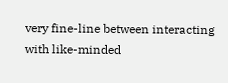very fine-line between interacting with like-minded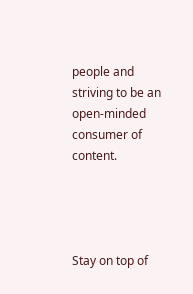people and striving to be an open-minded consumer of content.




Stay on top of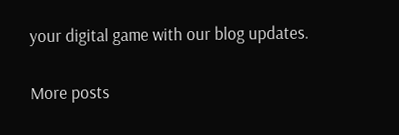your digital game with our blog updates.

More posts